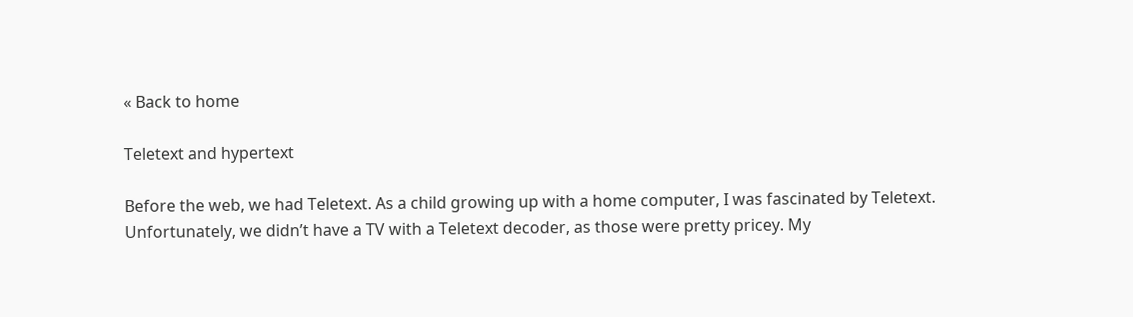« Back to home

Teletext and hypertext

Before the web, we had Teletext. As a child growing up with a home computer, I was fascinated by Teletext. Unfortunately, we didn’t have a TV with a Teletext decoder, as those were pretty pricey. My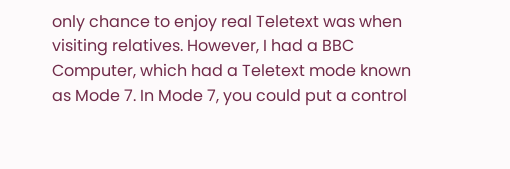only chance to enjoy real Teletext was when visiting relatives. However, I had a BBC Computer, which had a Teletext mode known as Mode 7. In Mode 7, you could put a control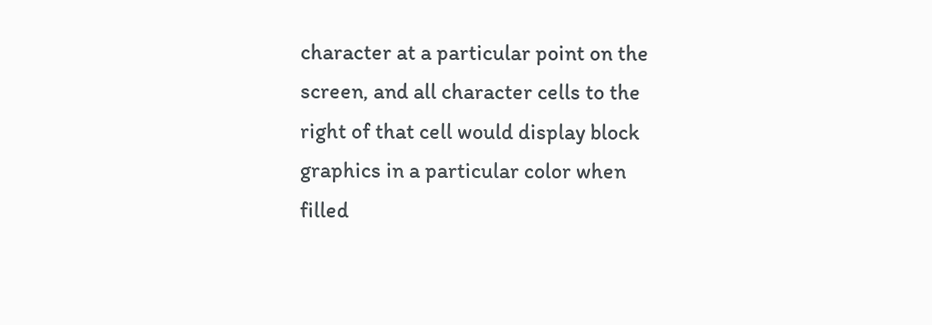character at a particular point on the screen, and all character cells to the right of that cell would display block graphics in a particular color when filled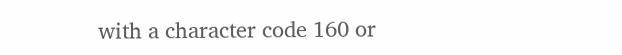with a character code 160 or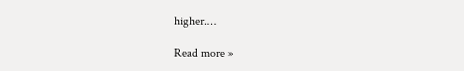higher.…

Read more »